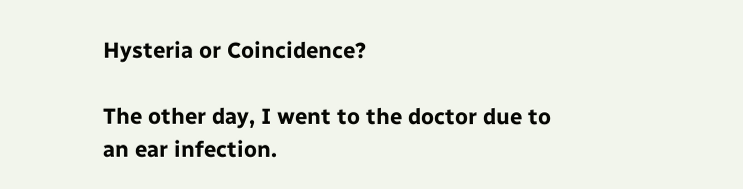Hysteria or Coincidence?

The other day, I went to the doctor due to an ear infection.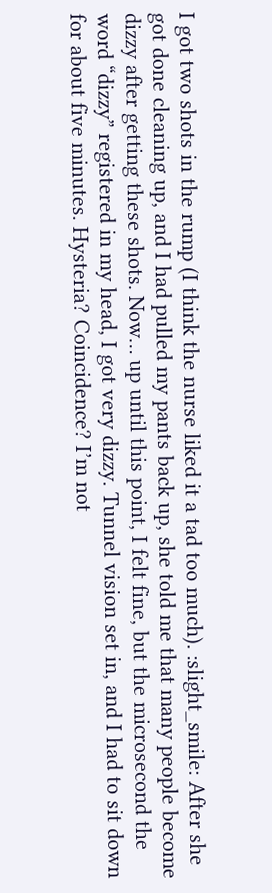I got two shots in the rump (I think the nurse liked it a tad too much). :slight_smile: After she got done cleaning up, and I had pulled my pants back up, she told me that many people become dizzy after getting these shots. Now… up until this point, I felt fine, but the microsecond the word “dizzy” registered in my head, I got very dizzy. Tunnel vision set in, and I had to sit down for about five minutes. Hysteria? Coincidence? I’m not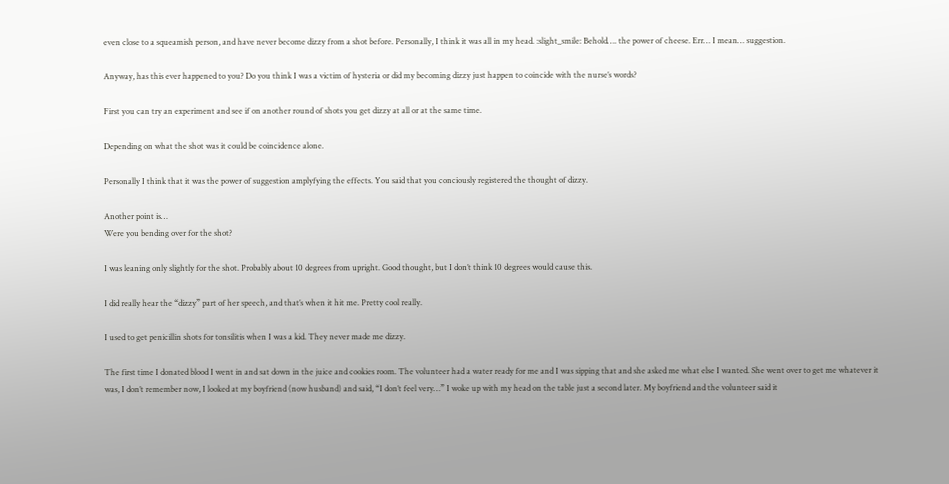even close to a squeamish person, and have never become dizzy from a shot before. Personally, I think it was all in my head. :slight_smile: Behold…. the power of cheese. Err… I mean… suggestion.

Anyway, has this ever happened to you? Do you think I was a victim of hysteria or did my becoming dizzy just happen to coincide with the nurse’s words?

First you can try an experiment and see if on another round of shots you get dizzy at all or at the same time.

Depending on what the shot was it could be coincidence alone.

Personally I think that it was the power of suggestion amplyfying the effects. You said that you conciously registered the thought of dizzy.

Another point is…
Were you bending over for the shot?

I was leaning only slightly for the shot. Probably about 10 degrees from upright. Good thought, but I don’t think 10 degrees would cause this.

I did really hear the “dizzy” part of her speech, and that’s when it hit me. Pretty cool really.

I used to get penicillin shots for tonsilitis when I was a kid. They never made me dizzy.

The first time I donated blood I went in and sat down in the juice and cookies room. The volunteer had a water ready for me and I was sipping that and she asked me what else I wanted. She went over to get me whatever it was, I don’t remember now, I looked at my boyfriend (now husband) and said, “I don’t feel very…” I woke up with my head on the table just a second later. My boyfriend and the volunteer said it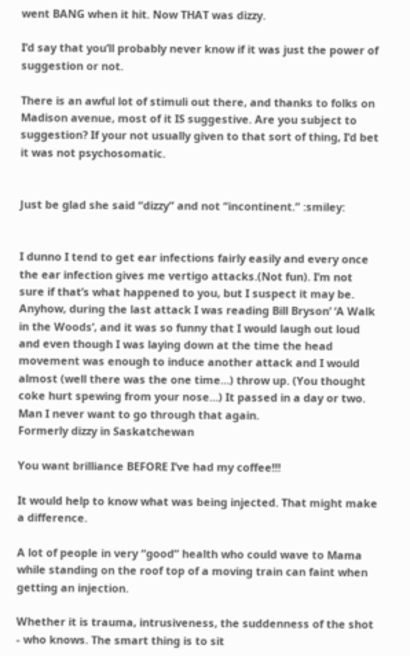went BANG when it hit. Now THAT was dizzy.

I’d say that you’ll probably never know if it was just the power of suggestion or not.

There is an awful lot of stimuli out there, and thanks to folks on Madison avenue, most of it IS suggestive. Are you subject to suggestion? If your not usually given to that sort of thing, I’d bet it was not psychosomatic.


Just be glad she said “dizzy” and not “incontinent.” :smiley:


I dunno I tend to get ear infections fairly easily and every once the ear infection gives me vertigo attacks.(Not fun). I’m not sure if that’s what happened to you, but I suspect it may be. Anyhow, during the last attack I was reading Bill Bryson’ ‘A Walk in the Woods’, and it was so funny that I would laugh out loud and even though I was laying down at the time the head movement was enough to induce another attack and I would almost (well there was the one time…) throw up. (You thought coke hurt spewing from your nose…) It passed in a day or two. Man I never want to go through that again.
Formerly dizzy in Saskatchewan

You want brilliance BEFORE I’ve had my coffee!!!

It would help to know what was being injected. That might make a difference.

A lot of people in very “good” health who could wave to Mama while standing on the roof top of a moving train can faint when getting an injection.

Whether it is trauma, intrusiveness, the suddenness of the shot - who knows. The smart thing is to sit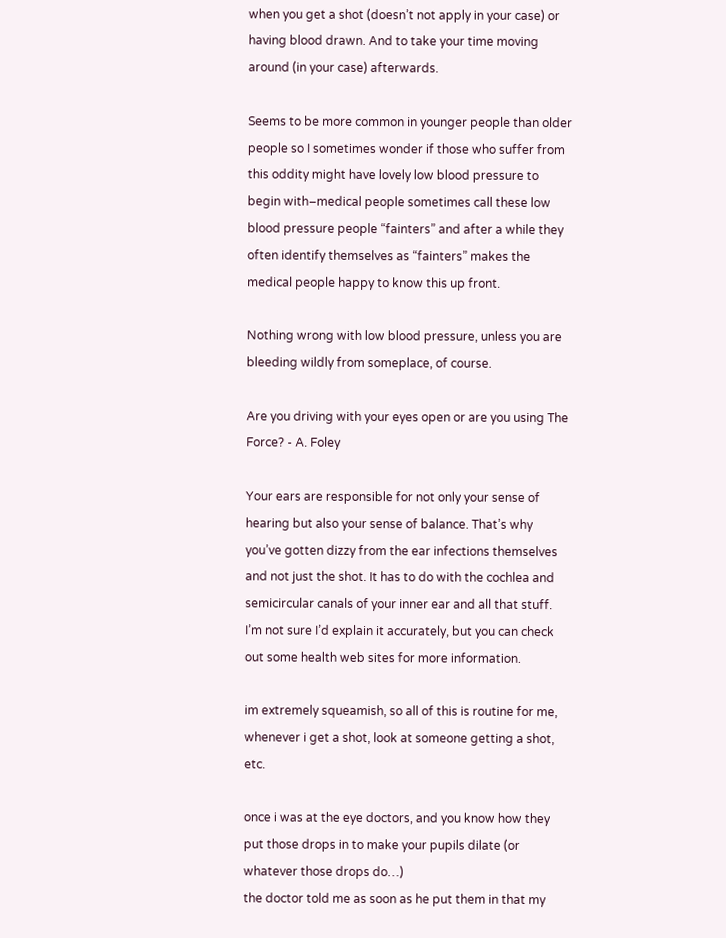when you get a shot (doesn’t not apply in your case) or having blood drawn. And to take your time moving around (in your case) afterwards.

Seems to be more common in younger people than older people so I sometimes wonder if those who suffer from this oddity might have lovely low blood pressure to begin with–medical people sometimes call these low blood pressure people “fainters” and after a while they often identify themselves as “fainters” makes the medical people happy to know this up front.

Nothing wrong with low blood pressure, unless you are bleeding wildly from someplace, of course.

Are you driving with your eyes open or are you using The Force? - A. Foley

Your ears are responsible for not only your sense of hearing but also your sense of balance. That’s why you’ve gotten dizzy from the ear infections themselves and not just the shot. It has to do with the cochlea and semicircular canals of your inner ear and all that stuff. I’m not sure I’d explain it accurately, but you can check out some health web sites for more information.

im extremely squeamish, so all of this is routine for me, whenever i get a shot, look at someone getting a shot, etc.

once i was at the eye doctors, and you know how they put those drops in to make your pupils dilate (or whatever those drops do…)
the doctor told me as soon as he put them in that my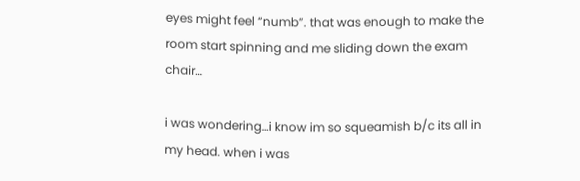eyes might feel “numb”. that was enough to make the room start spinning and me sliding down the exam chair…

i was wondering…i know im so squeamish b/c its all in my head. when i was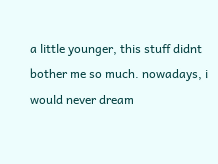a little younger, this stuff didnt bother me so much. nowadays, i would never dream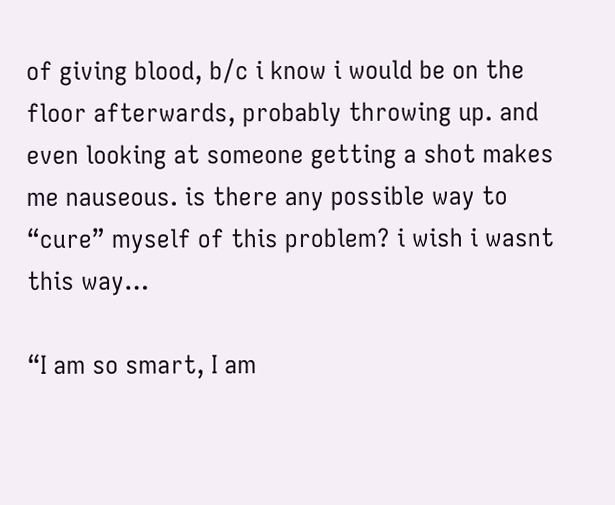of giving blood, b/c i know i would be on the floor afterwards, probably throwing up. and even looking at someone getting a shot makes me nauseous. is there any possible way to “cure” myself of this problem? i wish i wasnt this way…

“I am so smart, I am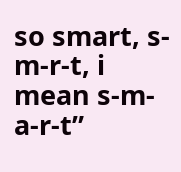so smart, s-m-r-t, i mean s-m-a-r-t”